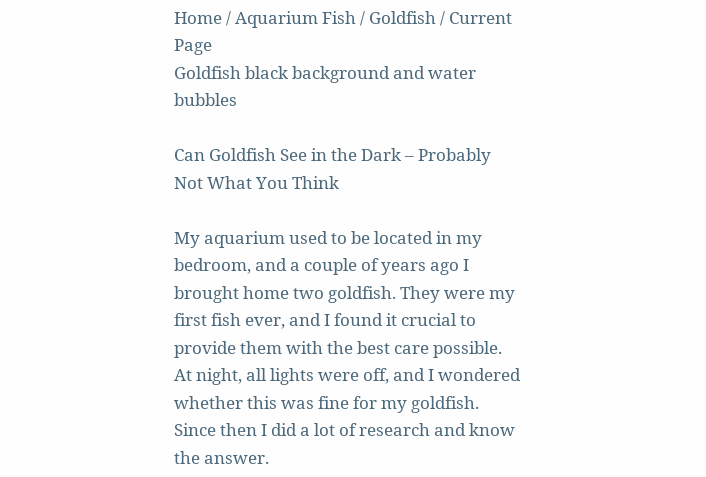Home / Aquarium Fish / Goldfish / Current Page
Goldfish black background and water bubbles

Can Goldfish See in the Dark – Probably Not What You Think

My aquarium used to be located in my bedroom, and a couple of years ago I brought home two goldfish. They were my first fish ever, and I found it crucial to provide them with the best care possible. At night, all lights were off, and I wondered whether this was fine for my goldfish. Since then I did a lot of research and know the answer.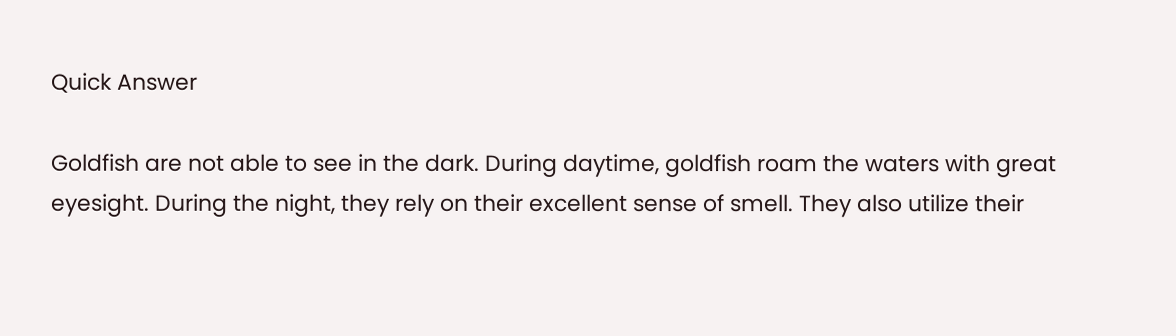Quick Answer

Goldfish are not able to see in the dark. During daytime, goldfish roam the waters with great eyesight. During the night, they rely on their excellent sense of smell. They also utilize their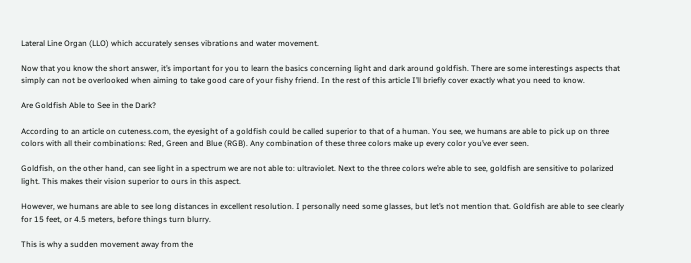Lateral Line Organ (LLO) which accurately senses vibrations and water movement.

Now that you know the short answer, it’s important for you to learn the basics concerning light and dark around goldfish. There are some interestings aspects that simply can not be overlooked when aiming to take good care of your fishy friend. In the rest of this article I’ll briefly cover exactly what you need to know.

Are Goldfish Able to See in the Dark?

According to an article on cuteness.com, the eyesight of a goldfish could be called superior to that of a human. You see, we humans are able to pick up on three colors with all their combinations: Red, Green and Blue (RGB). Any combination of these three colors make up every color you’ve ever seen.

Goldfish, on the other hand, can see light in a spectrum we are not able to: ultraviolet. Next to the three colors we’re able to see, goldfish are sensitive to polarized light. This makes their vision superior to ours in this aspect.

However, we humans are able to see long distances in excellent resolution. I personally need some glasses, but let’s not mention that. Goldfish are able to see clearly for 15 feet, or 4.5 meters, before things turn blurry.

This is why a sudden movement away from the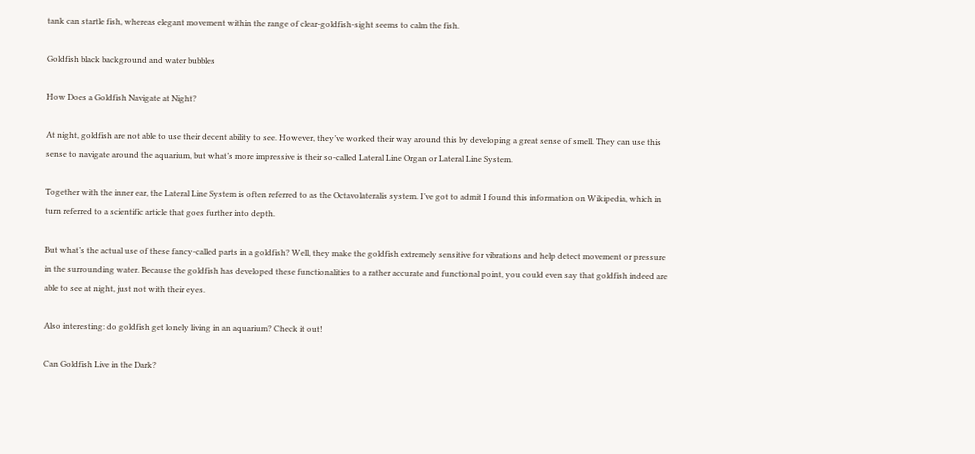tank can startle fish, whereas elegant movement within the range of clear-goldfish-sight seems to calm the fish.

Goldfish black background and water bubbles

How Does a Goldfish Navigate at Night?

At night, goldfish are not able to use their decent ability to see. However, they’ve worked their way around this by developing a great sense of smell. They can use this sense to navigate around the aquarium, but what’s more impressive is their so-called Lateral Line Organ or Lateral Line System.

Together with the inner ear, the Lateral Line System is often referred to as the Octavolateralis system. I’ve got to admit I found this information on Wikipedia, which in turn referred to a scientific article that goes further into depth.

But what’s the actual use of these fancy-called parts in a goldfish? Well, they make the goldfish extremely sensitive for vibrations and help detect movement or pressure in the surrounding water. Because the goldfish has developed these functionalities to a rather accurate and functional point, you could even say that goldfish indeed are able to see at night, just not with their eyes.

Also interesting: do goldfish get lonely living in an aquarium? Check it out!

Can Goldfish Live in the Dark?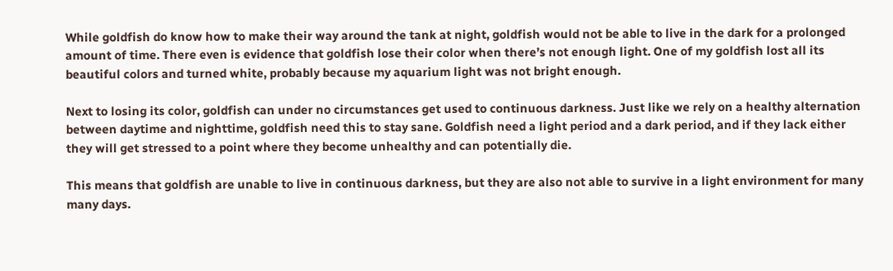While goldfish do know how to make their way around the tank at night, goldfish would not be able to live in the dark for a prolonged amount of time. There even is evidence that goldfish lose their color when there’s not enough light. One of my goldfish lost all its beautiful colors and turned white, probably because my aquarium light was not bright enough.

Next to losing its color, goldfish can under no circumstances get used to continuous darkness. Just like we rely on a healthy alternation between daytime and nighttime, goldfish need this to stay sane. Goldfish need a light period and a dark period, and if they lack either they will get stressed to a point where they become unhealthy and can potentially die.

This means that goldfish are unable to live in continuous darkness, but they are also not able to survive in a light environment for many many days.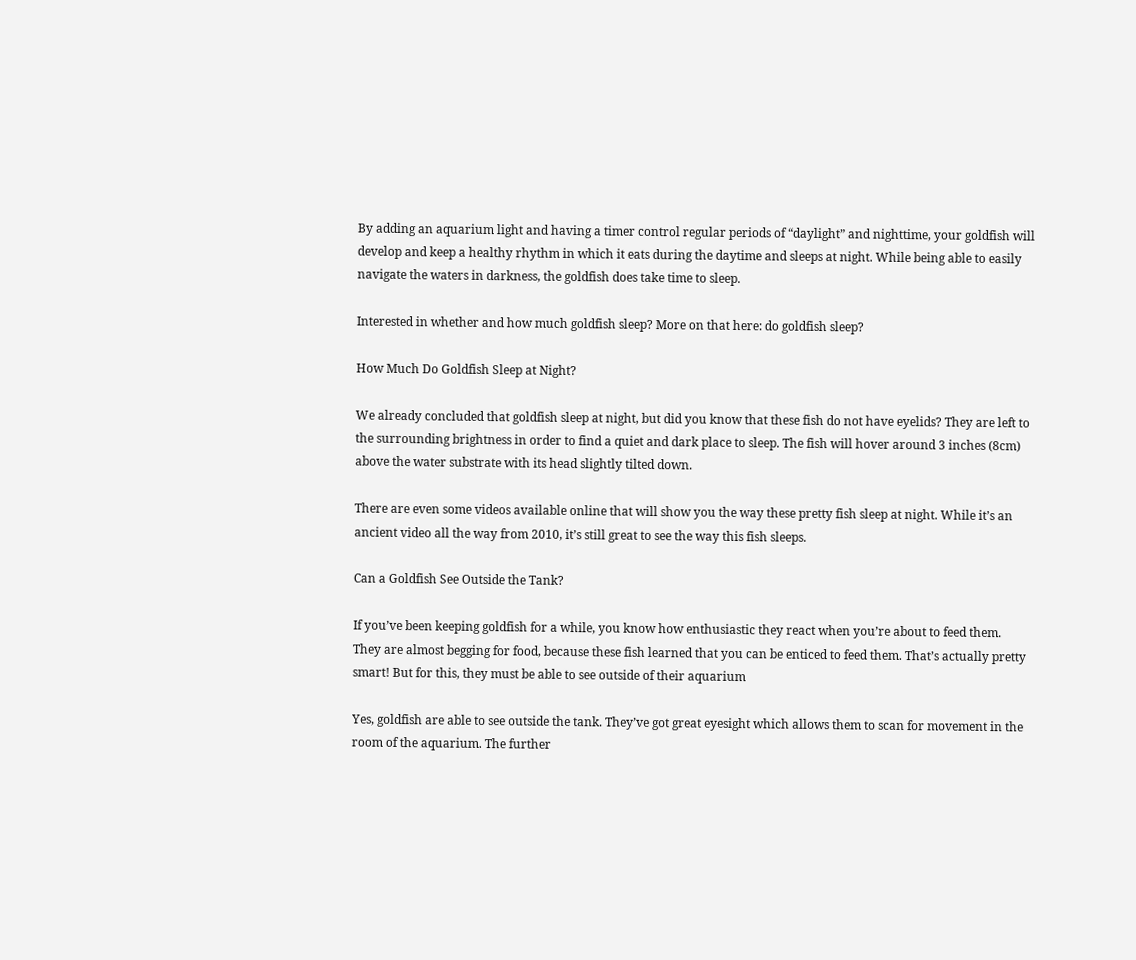By adding an aquarium light and having a timer control regular periods of “daylight” and nighttime, your goldfish will develop and keep a healthy rhythm in which it eats during the daytime and sleeps at night. While being able to easily navigate the waters in darkness, the goldfish does take time to sleep.

Interested in whether and how much goldfish sleep? More on that here: do goldfish sleep?

How Much Do Goldfish Sleep at Night?

We already concluded that goldfish sleep at night, but did you know that these fish do not have eyelids? They are left to the surrounding brightness in order to find a quiet and dark place to sleep. The fish will hover around 3 inches (8cm) above the water substrate with its head slightly tilted down.

There are even some videos available online that will show you the way these pretty fish sleep at night. While it’s an ancient video all the way from 2010, it’s still great to see the way this fish sleeps.

Can a Goldfish See Outside the Tank?

If you’ve been keeping goldfish for a while, you know how enthusiastic they react when you’re about to feed them. They are almost begging for food, because these fish learned that you can be enticed to feed them. That’s actually pretty smart! But for this, they must be able to see outside of their aquarium

Yes, goldfish are able to see outside the tank. They’ve got great eyesight which allows them to scan for movement in the room of the aquarium. The further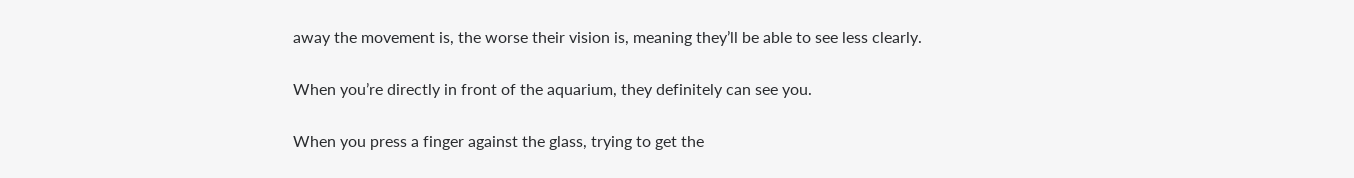away the movement is, the worse their vision is, meaning they’ll be able to see less clearly.

When you’re directly in front of the aquarium, they definitely can see you.

When you press a finger against the glass, trying to get the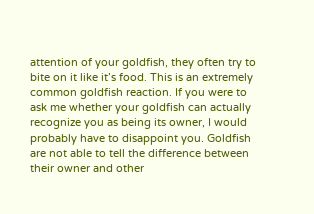attention of your goldfish, they often try to bite on it like it’s food. This is an extremely common goldfish reaction. If you were to ask me whether your goldfish can actually recognize you as being its owner, I would probably have to disappoint you. Goldfish are not able to tell the difference between their owner and other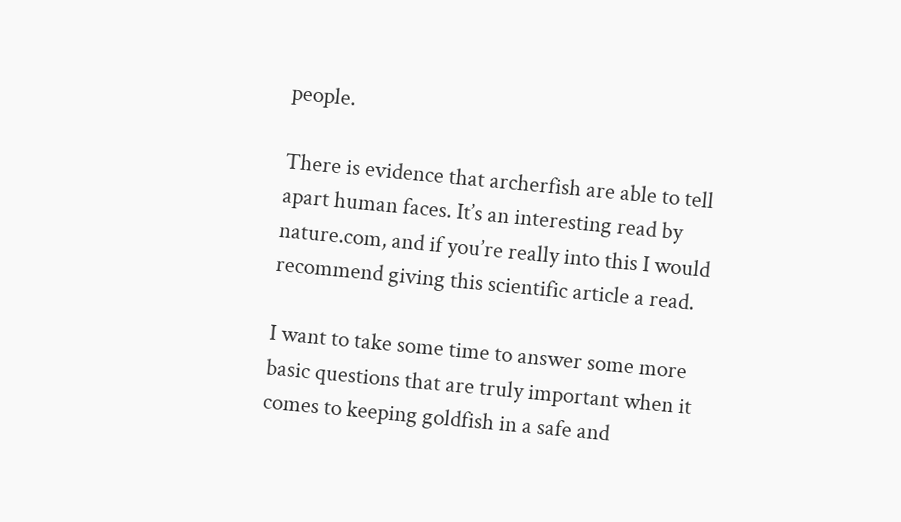people.

There is evidence that archerfish are able to tell apart human faces. It’s an interesting read by nature.com, and if you’re really into this I would recommend giving this scientific article a read.

I want to take some time to answer some more basic questions that are truly important when it comes to keeping goldfish in a safe and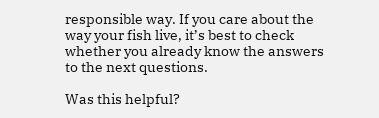responsible way. If you care about the way your fish live, it’s best to check whether you already know the answers to the next questions.

Was this helpful?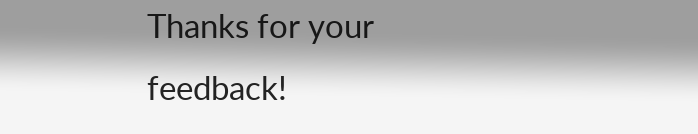Thanks for your feedback!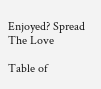Enjoyed? Spread The Love

Table of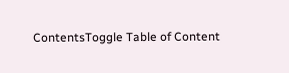ContentsToggle Table of Content